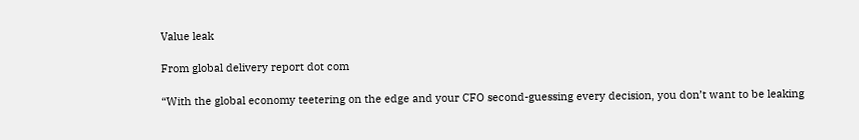Value leak

From global delivery report dot com

“With the global economy teetering on the edge and your CFO second-guessing every decision, you don’t want to be leaking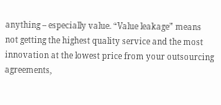anything – especially value. “Value leakage” means not getting the highest quality service and the most innovation at the lowest price from your outsourcing agreements,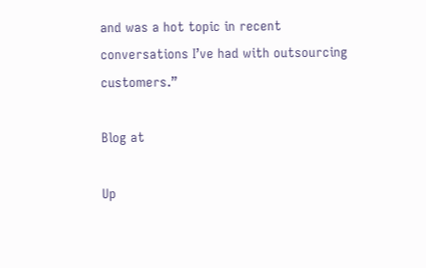and was a hot topic in recent conversations I’ve had with outsourcing customers.”

Blog at

Up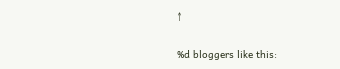↑

%d bloggers like this: